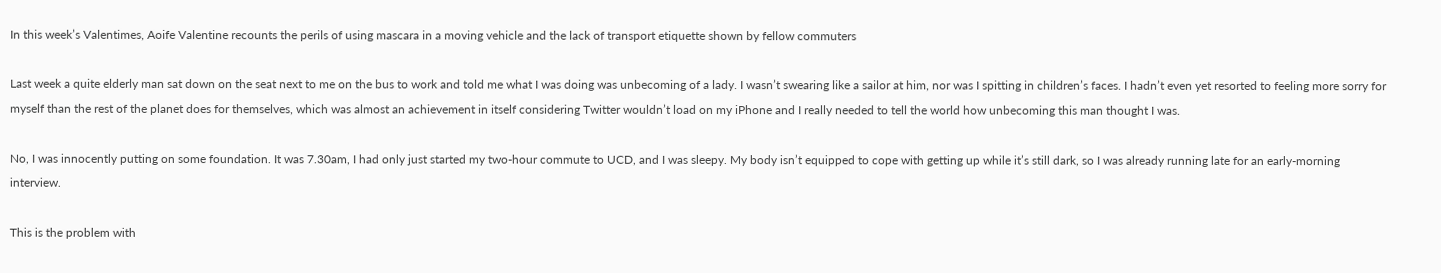In this week’s Valentimes, Aoife Valentine recounts the perils of using mascara in a moving vehicle and the lack of transport etiquette shown by fellow commuters

Last week a quite elderly man sat down on the seat next to me on the bus to work and told me what I was doing was unbecoming of a lady. I wasn’t swearing like a sailor at him, nor was I spitting in children’s faces. I hadn’t even yet resorted to feeling more sorry for myself than the rest of the planet does for themselves, which was almost an achievement in itself considering Twitter wouldn’t load on my iPhone and I really needed to tell the world how unbecoming this man thought I was.

No, I was innocently putting on some foundation. It was 7.30am, I had only just started my two-hour commute to UCD, and I was sleepy. My body isn’t equipped to cope with getting up while it’s still dark, so I was already running late for an early-morning interview.

This is the problem with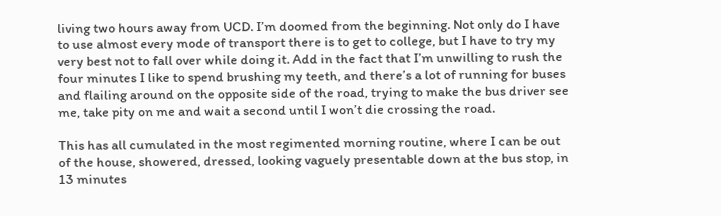living two hours away from UCD. I’m doomed from the beginning. Not only do I have to use almost every mode of transport there is to get to college, but I have to try my very best not to fall over while doing it. Add in the fact that I’m unwilling to rush the four minutes I like to spend brushing my teeth, and there’s a lot of running for buses and flailing around on the opposite side of the road, trying to make the bus driver see me, take pity on me and wait a second until I won’t die crossing the road.

This has all cumulated in the most regimented morning routine, where I can be out of the house, showered, dressed, looking vaguely presentable down at the bus stop, in 13 minutes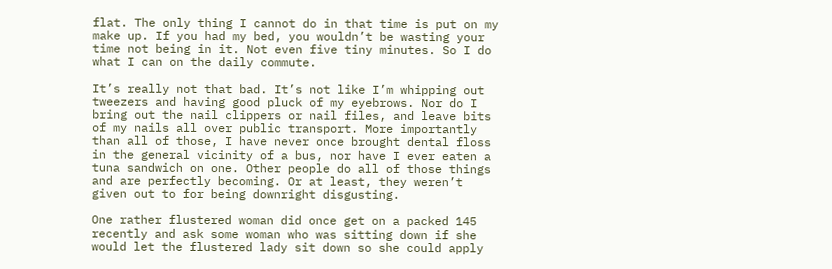flat. The only thing I cannot do in that time is put on my make up. If you had my bed, you wouldn’t be wasting your time not being in it. Not even five tiny minutes. So I do what I can on the daily commute.

It’s really not that bad. It’s not like I’m whipping out tweezers and having good pluck of my eyebrows. Nor do I bring out the nail clippers or nail files, and leave bits of my nails all over public transport. More importantly than all of those, I have never once brought dental floss in the general vicinity of a bus, nor have I ever eaten a tuna sandwich on one. Other people do all of those things and are perfectly becoming. Or at least, they weren’t given out to for being downright disgusting.

One rather flustered woman did once get on a packed 145 recently and ask some woman who was sitting down if she would let the flustered lady sit down so she could apply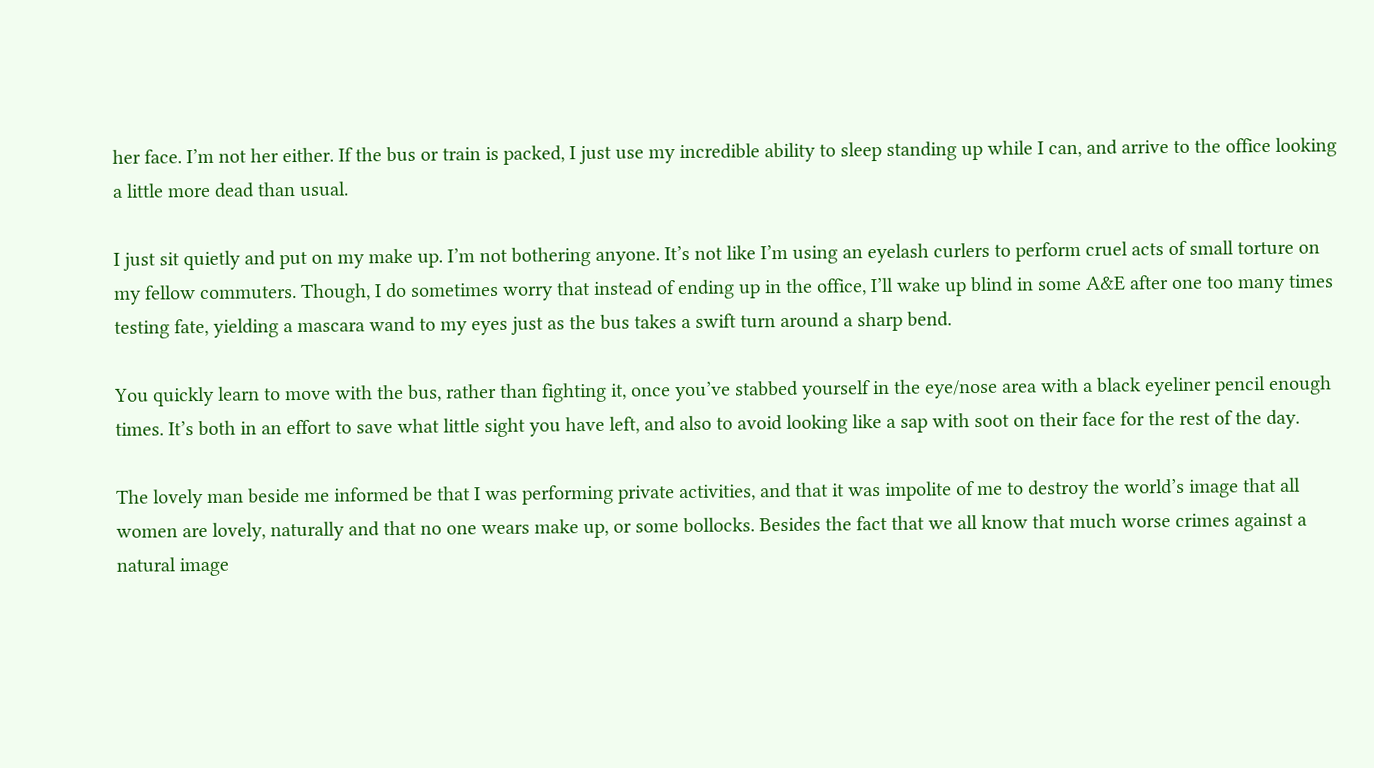her face. I’m not her either. If the bus or train is packed, I just use my incredible ability to sleep standing up while I can, and arrive to the office looking a little more dead than usual.

I just sit quietly and put on my make up. I’m not bothering anyone. It’s not like I’m using an eyelash curlers to perform cruel acts of small torture on my fellow commuters. Though, I do sometimes worry that instead of ending up in the office, I’ll wake up blind in some A&E after one too many times testing fate, yielding a mascara wand to my eyes just as the bus takes a swift turn around a sharp bend.

You quickly learn to move with the bus, rather than fighting it, once you’ve stabbed yourself in the eye/nose area with a black eyeliner pencil enough times. It’s both in an effort to save what little sight you have left, and also to avoid looking like a sap with soot on their face for the rest of the day.

The lovely man beside me informed be that I was performing private activities, and that it was impolite of me to destroy the world’s image that all women are lovely, naturally and that no one wears make up, or some bollocks. Besides the fact that we all know that much worse crimes against a natural image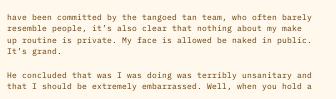have been committed by the tangoed tan team, who often barely resemble people, it’s also clear that nothing about my make up routine is private. My face is allowed be naked in public. It’s grand.

He concluded that was I was doing was terribly unsanitary and that I should be extremely embarrassed. Well, when you hold a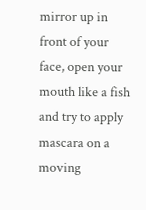mirror up in front of your face, open your mouth like a fish and try to apply mascara on a moving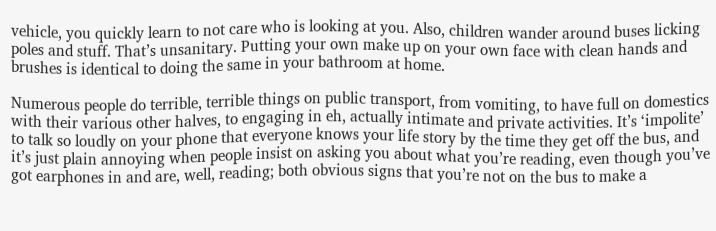vehicle, you quickly learn to not care who is looking at you. Also, children wander around buses licking poles and stuff. That’s unsanitary. Putting your own make up on your own face with clean hands and brushes is identical to doing the same in your bathroom at home.

Numerous people do terrible, terrible things on public transport, from vomiting, to have full on domestics with their various other halves, to engaging in eh, actually intimate and private activities. It’s ‘impolite’ to talk so loudly on your phone that everyone knows your life story by the time they get off the bus, and it’s just plain annoying when people insist on asking you about what you’re reading, even though you’ve got earphones in and are, well, reading; both obvious signs that you’re not on the bus to make a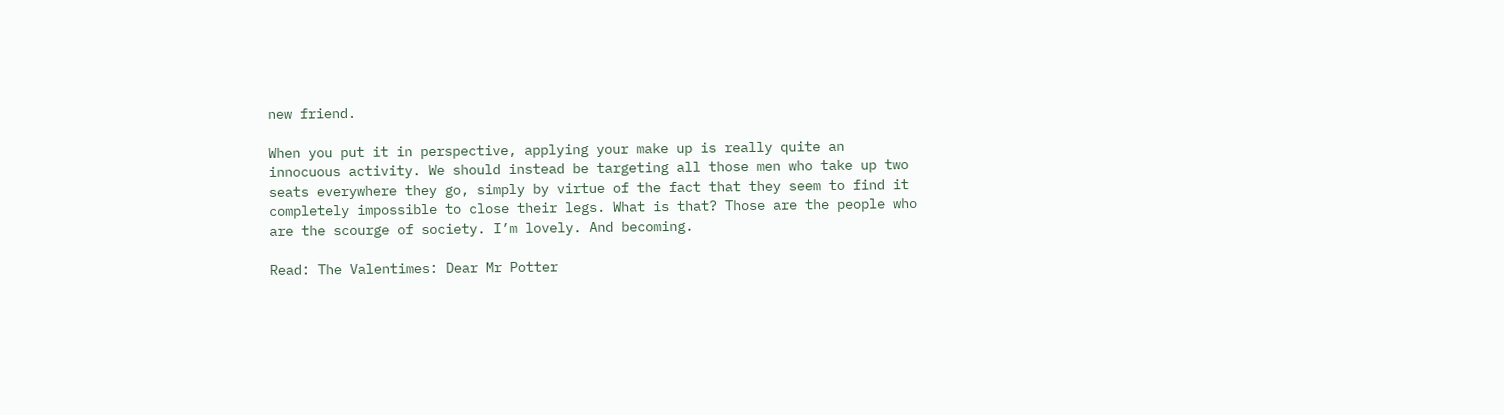new friend.

When you put it in perspective, applying your make up is really quite an innocuous activity. We should instead be targeting all those men who take up two seats everywhere they go, simply by virtue of the fact that they seem to find it completely impossible to close their legs. What is that? Those are the people who are the scourge of society. I’m lovely. And becoming.

Read: The Valentimes: Dear Mr Potter